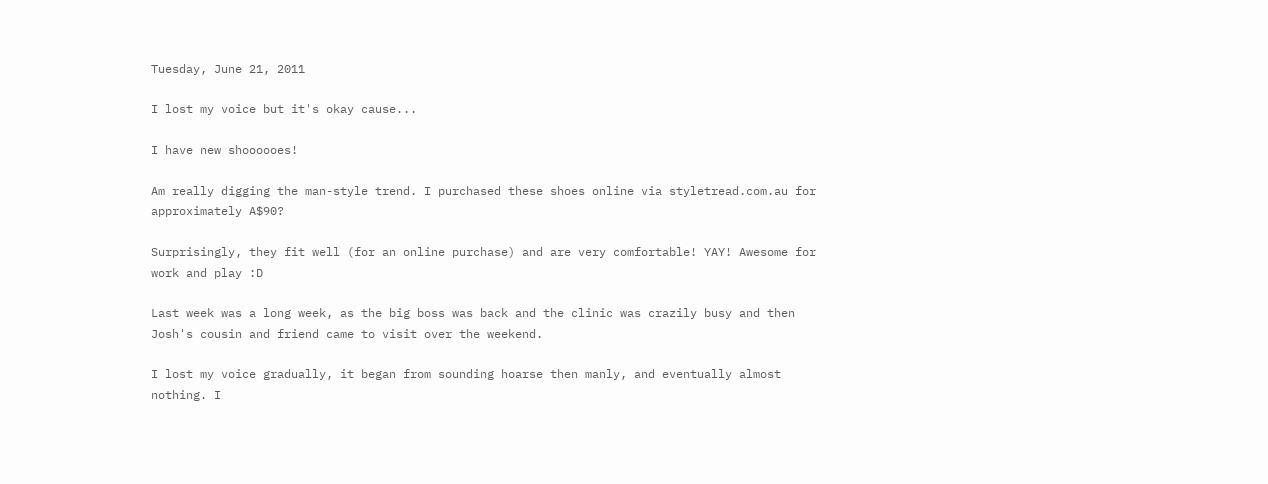Tuesday, June 21, 2011

I lost my voice but it's okay cause...

I have new shoooooes!

Am really digging the man-style trend. I purchased these shoes online via styletread.com.au for approximately A$90?

Surprisingly, they fit well (for an online purchase) and are very comfortable! YAY! Awesome for work and play :D

Last week was a long week, as the big boss was back and the clinic was crazily busy and then Josh's cousin and friend came to visit over the weekend.

I lost my voice gradually, it began from sounding hoarse then manly, and eventually almost nothing. I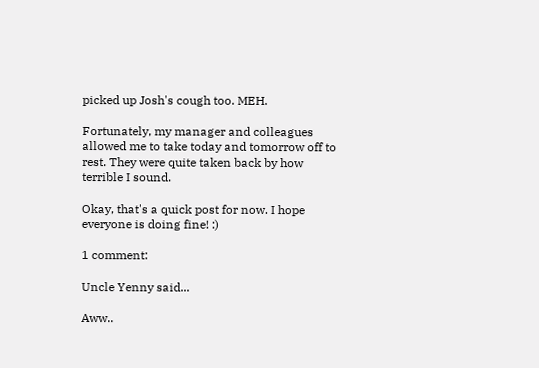picked up Josh's cough too. MEH.

Fortunately, my manager and colleagues allowed me to take today and tomorrow off to rest. They were quite taken back by how terrible I sound.

Okay, that's a quick post for now. I hope everyone is doing fine! :)

1 comment:

Uncle Yenny said...

Aww..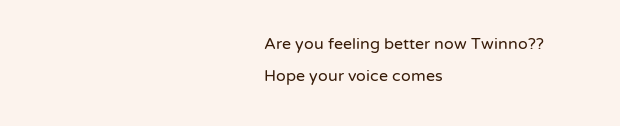Are you feeling better now Twinno?? Hope your voice comes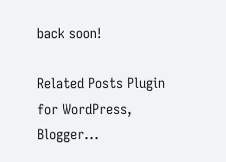back soon!

Related Posts Plugin for WordPress, Blogger...